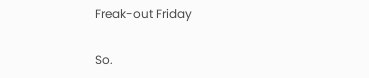Freak-out Friday

So.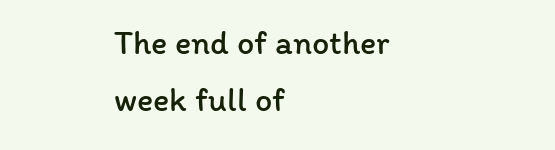The end of another week full of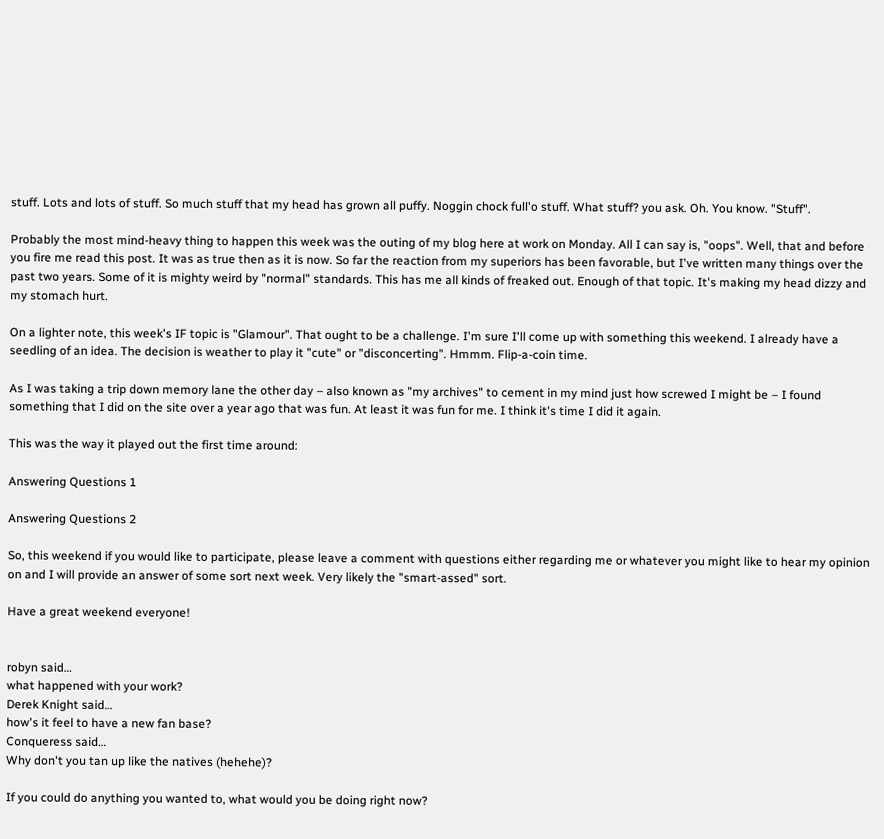stuff. Lots and lots of stuff. So much stuff that my head has grown all puffy. Noggin chock full'o stuff. What stuff? you ask. Oh. You know. "Stuff".

Probably the most mind-heavy thing to happen this week was the outing of my blog here at work on Monday. All I can say is, "oops". Well, that and before you fire me read this post. It was as true then as it is now. So far the reaction from my superiors has been favorable, but I've written many things over the past two years. Some of it is mighty weird by "normal" standards. This has me all kinds of freaked out. Enough of that topic. It's making my head dizzy and my stomach hurt.

On a lighter note, this week's IF topic is "Glamour". That ought to be a challenge. I'm sure I'll come up with something this weekend. I already have a seedling of an idea. The decision is weather to play it "cute" or "disconcerting". Hmmm. Flip-a-coin time.

As I was taking a trip down memory lane the other day – also known as "my archives" to cement in my mind just how screwed I might be – I found something that I did on the site over a year ago that was fun. At least it was fun for me. I think it's time I did it again.

This was the way it played out the first time around:

Answering Questions 1

Answering Questions 2

So, this weekend if you would like to participate, please leave a comment with questions either regarding me or whatever you might like to hear my opinion on and I will provide an answer of some sort next week. Very likely the "smart-assed" sort.

Have a great weekend everyone!


robyn said…
what happened with your work?
Derek Knight said…
how's it feel to have a new fan base?
Conqueress said…
Why don't you tan up like the natives (hehehe)?

If you could do anything you wanted to, what would you be doing right now?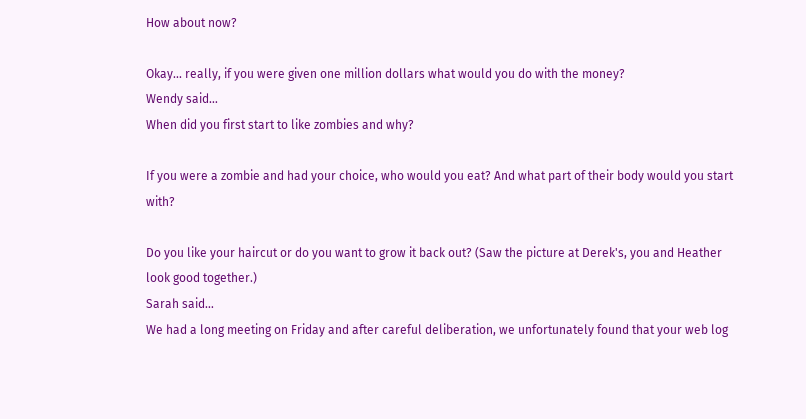How about now?

Okay... really, if you were given one million dollars what would you do with the money?
Wendy said…
When did you first start to like zombies and why?

If you were a zombie and had your choice, who would you eat? And what part of their body would you start with?

Do you like your haircut or do you want to grow it back out? (Saw the picture at Derek's, you and Heather look good together.)
Sarah said…
We had a long meeting on Friday and after careful deliberation, we unfortunately found that your web log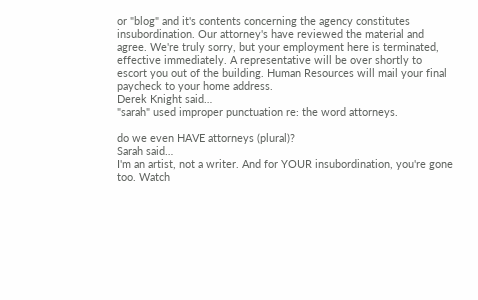or "blog" and it's contents concerning the agency constitutes insubordination. Our attorney's have reviewed the material and agree. We're truly sorry, but your employment here is terminated, effective immediately. A representative will be over shortly to escort you out of the building. Human Resources will mail your final paycheck to your home address.
Derek Knight said…
"sarah" used improper punctuation re: the word attorneys.

do we even HAVE attorneys (plural)?
Sarah said…
I'm an artist, not a writer. And for YOUR insubordination, you're gone too. Watch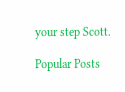your step Scott.

Popular Posts